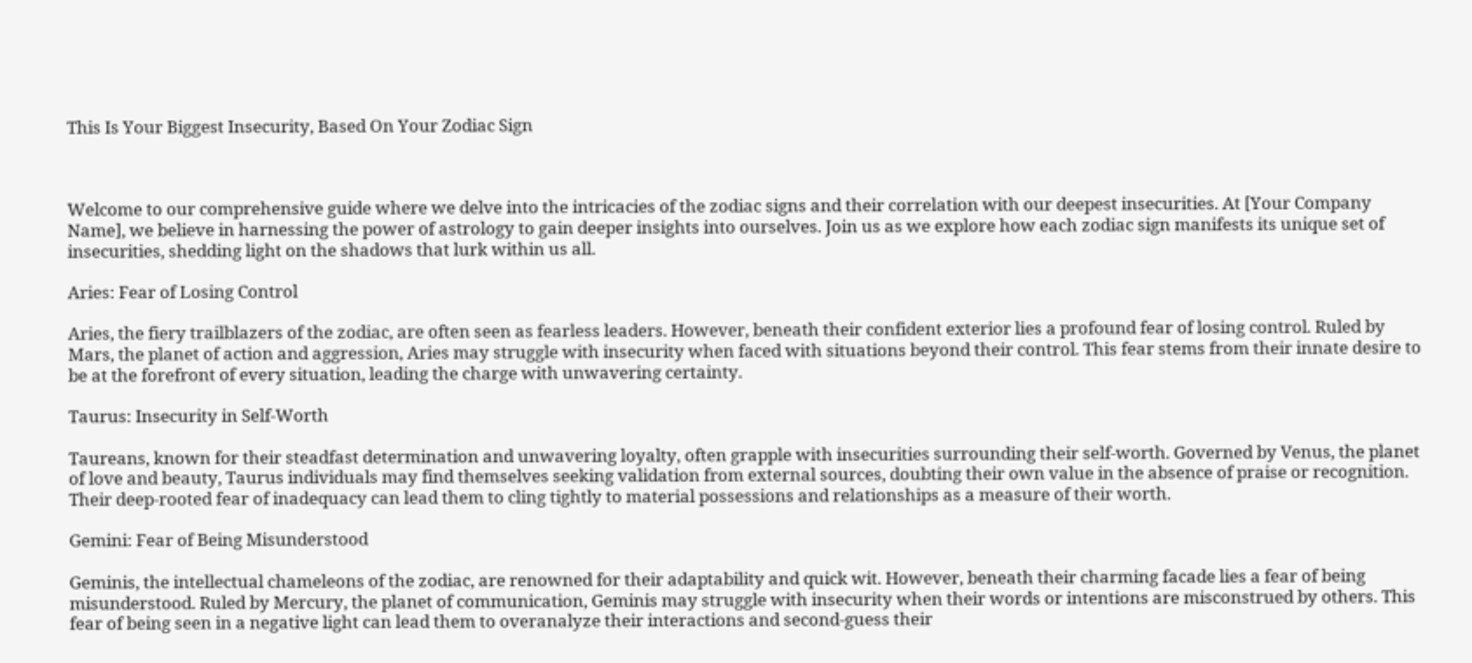This Is Your Biggest Insecurity, Based On Your Zodiac Sign



Welcome to our comprehensive guide where we delve into the intricacies of the zodiac signs and their correlation with our deepest insecurities. At [Your Company Name], we believe in harnessing the power of astrology to gain deeper insights into ourselves. Join us as we explore how each zodiac sign manifests its unique set of insecurities, shedding light on the shadows that lurk within us all.

Aries: Fear of Losing Control

Aries, the fiery trailblazers of the zodiac, are often seen as fearless leaders. However, beneath their confident exterior lies a profound fear of losing control. Ruled by Mars, the planet of action and aggression, Aries may struggle with insecurity when faced with situations beyond their control. This fear stems from their innate desire to be at the forefront of every situation, leading the charge with unwavering certainty.

Taurus: Insecurity in Self-Worth

Taureans, known for their steadfast determination and unwavering loyalty, often grapple with insecurities surrounding their self-worth. Governed by Venus, the planet of love and beauty, Taurus individuals may find themselves seeking validation from external sources, doubting their own value in the absence of praise or recognition. Their deep-rooted fear of inadequacy can lead them to cling tightly to material possessions and relationships as a measure of their worth.

Gemini: Fear of Being Misunderstood

Geminis, the intellectual chameleons of the zodiac, are renowned for their adaptability and quick wit. However, beneath their charming facade lies a fear of being misunderstood. Ruled by Mercury, the planet of communication, Geminis may struggle with insecurity when their words or intentions are misconstrued by others. This fear of being seen in a negative light can lead them to overanalyze their interactions and second-guess their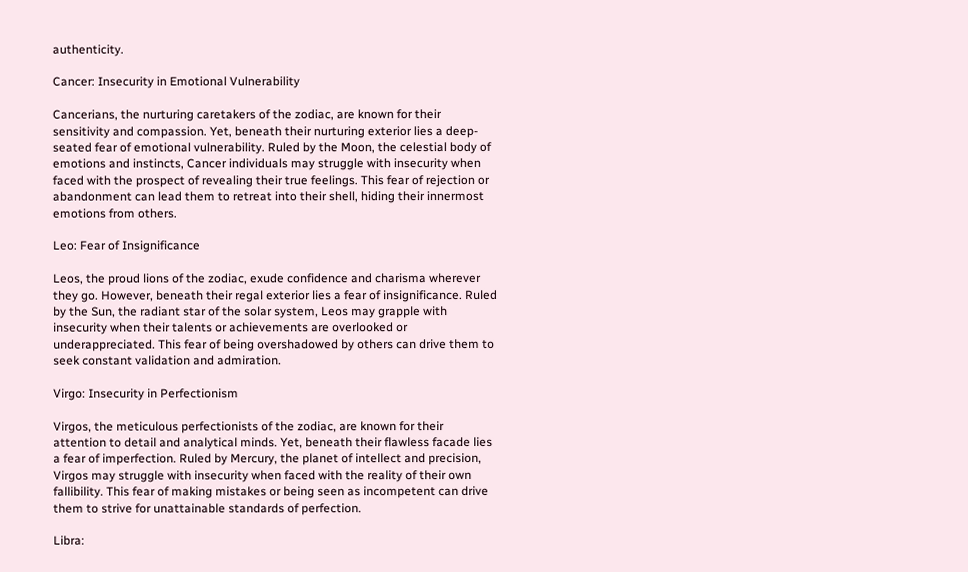authenticity.

Cancer: Insecurity in Emotional Vulnerability

Cancerians, the nurturing caretakers of the zodiac, are known for their sensitivity and compassion. Yet, beneath their nurturing exterior lies a deep-seated fear of emotional vulnerability. Ruled by the Moon, the celestial body of emotions and instincts, Cancer individuals may struggle with insecurity when faced with the prospect of revealing their true feelings. This fear of rejection or abandonment can lead them to retreat into their shell, hiding their innermost emotions from others.

Leo: Fear of Insignificance

Leos, the proud lions of the zodiac, exude confidence and charisma wherever they go. However, beneath their regal exterior lies a fear of insignificance. Ruled by the Sun, the radiant star of the solar system, Leos may grapple with insecurity when their talents or achievements are overlooked or underappreciated. This fear of being overshadowed by others can drive them to seek constant validation and admiration.

Virgo: Insecurity in Perfectionism

Virgos, the meticulous perfectionists of the zodiac, are known for their attention to detail and analytical minds. Yet, beneath their flawless facade lies a fear of imperfection. Ruled by Mercury, the planet of intellect and precision, Virgos may struggle with insecurity when faced with the reality of their own fallibility. This fear of making mistakes or being seen as incompetent can drive them to strive for unattainable standards of perfection.

Libra: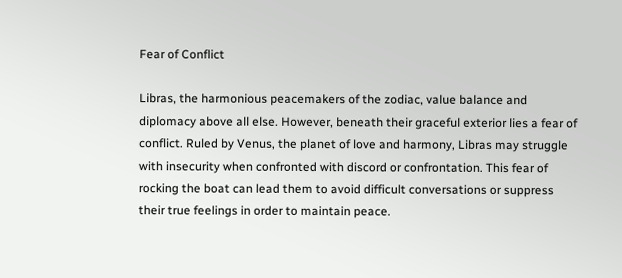Fear of Conflict

Libras, the harmonious peacemakers of the zodiac, value balance and diplomacy above all else. However, beneath their graceful exterior lies a fear of conflict. Ruled by Venus, the planet of love and harmony, Libras may struggle with insecurity when confronted with discord or confrontation. This fear of rocking the boat can lead them to avoid difficult conversations or suppress their true feelings in order to maintain peace.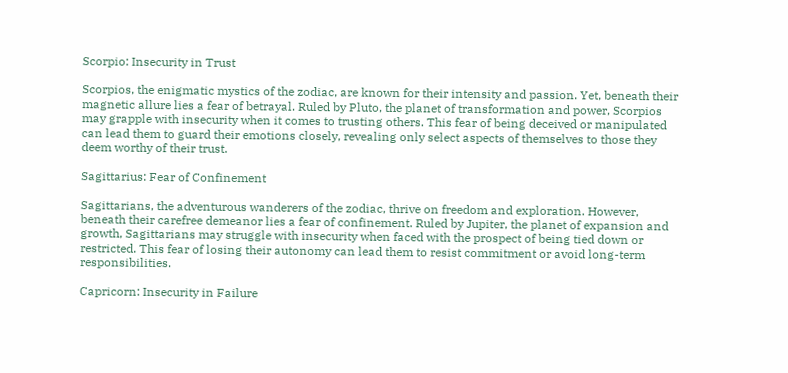Scorpio: Insecurity in Trust

Scorpios, the enigmatic mystics of the zodiac, are known for their intensity and passion. Yet, beneath their magnetic allure lies a fear of betrayal. Ruled by Pluto, the planet of transformation and power, Scorpios may grapple with insecurity when it comes to trusting others. This fear of being deceived or manipulated can lead them to guard their emotions closely, revealing only select aspects of themselves to those they deem worthy of their trust.

Sagittarius: Fear of Confinement

Sagittarians, the adventurous wanderers of the zodiac, thrive on freedom and exploration. However, beneath their carefree demeanor lies a fear of confinement. Ruled by Jupiter, the planet of expansion and growth, Sagittarians may struggle with insecurity when faced with the prospect of being tied down or restricted. This fear of losing their autonomy can lead them to resist commitment or avoid long-term responsibilities.

Capricorn: Insecurity in Failure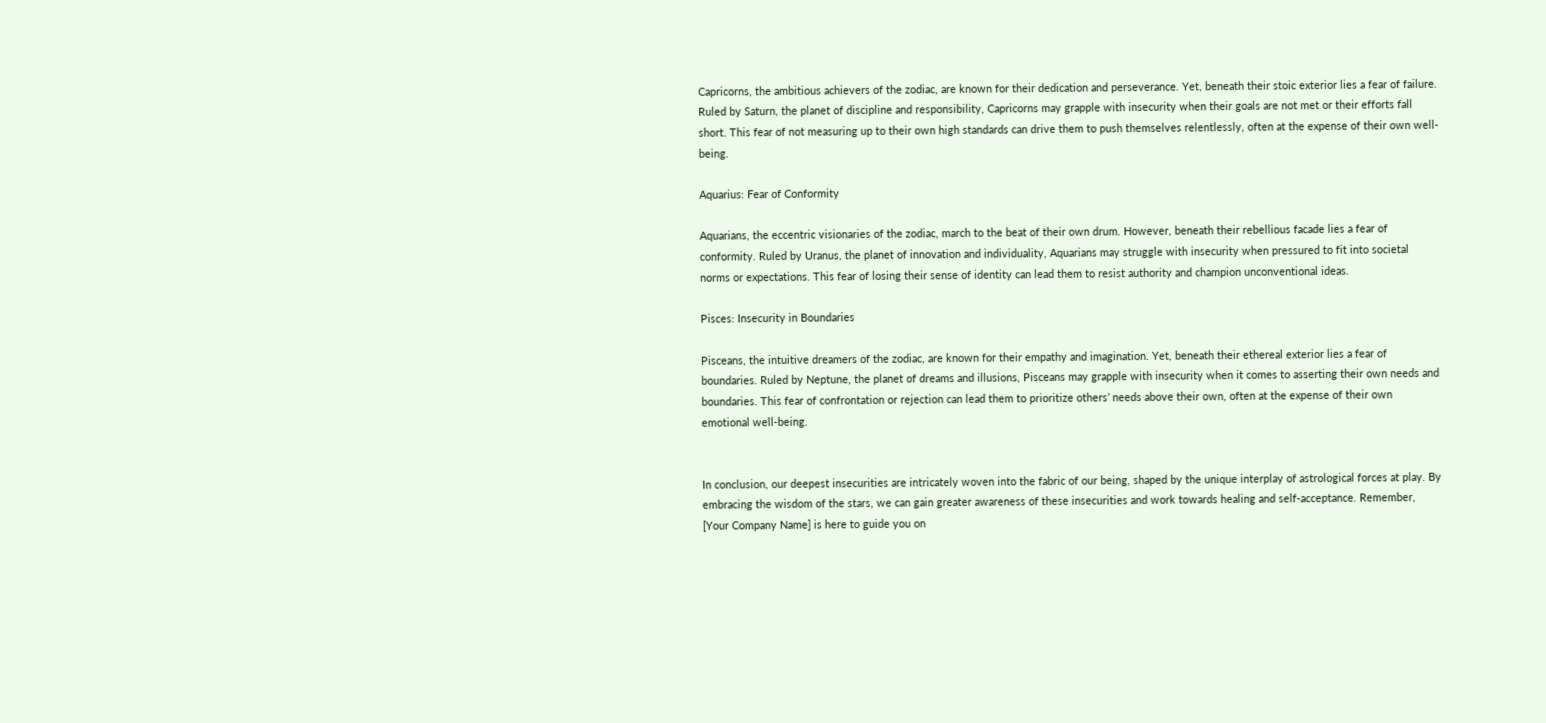Capricorns, the ambitious achievers of the zodiac, are known for their dedication and perseverance. Yet, beneath their stoic exterior lies a fear of failure. Ruled by Saturn, the planet of discipline and responsibility, Capricorns may grapple with insecurity when their goals are not met or their efforts fall short. This fear of not measuring up to their own high standards can drive them to push themselves relentlessly, often at the expense of their own well-being.

Aquarius: Fear of Conformity

Aquarians, the eccentric visionaries of the zodiac, march to the beat of their own drum. However, beneath their rebellious facade lies a fear of conformity. Ruled by Uranus, the planet of innovation and individuality, Aquarians may struggle with insecurity when pressured to fit into societal norms or expectations. This fear of losing their sense of identity can lead them to resist authority and champion unconventional ideas.

Pisces: Insecurity in Boundaries

Pisceans, the intuitive dreamers of the zodiac, are known for their empathy and imagination. Yet, beneath their ethereal exterior lies a fear of boundaries. Ruled by Neptune, the planet of dreams and illusions, Pisceans may grapple with insecurity when it comes to asserting their own needs and boundaries. This fear of confrontation or rejection can lead them to prioritize others’ needs above their own, often at the expense of their own emotional well-being.


In conclusion, our deepest insecurities are intricately woven into the fabric of our being, shaped by the unique interplay of astrological forces at play. By embracing the wisdom of the stars, we can gain greater awareness of these insecurities and work towards healing and self-acceptance. Remember, [Your Company Name] is here to guide you on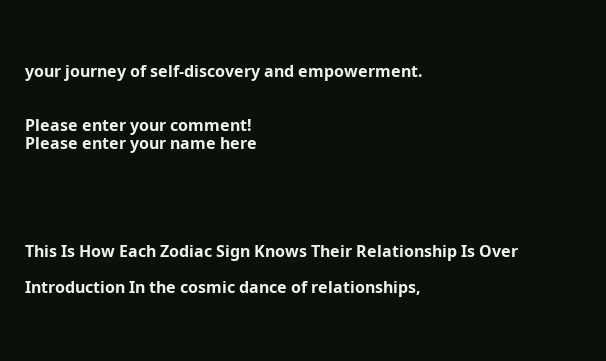your journey of self-discovery and empowerment.


Please enter your comment!
Please enter your name here





This Is How Each Zodiac Sign Knows Their Relationship Is Over

Introduction In the cosmic dance of relationships,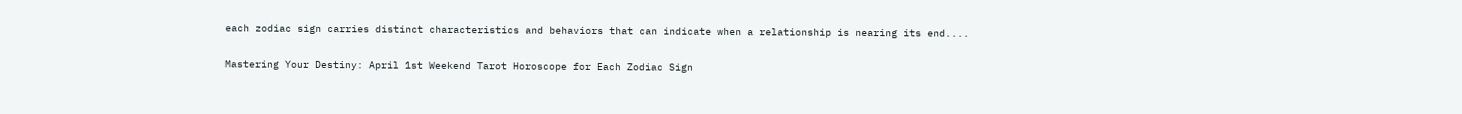each zodiac sign carries distinct characteristics and behaviors that can indicate when a relationship is nearing its end....

Mastering Your Destiny: April 1st Weekend Tarot Horoscope for Each Zodiac Sign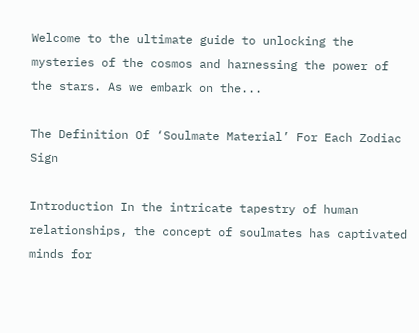Welcome to the ultimate guide to unlocking the mysteries of the cosmos and harnessing the power of the stars. As we embark on the...

The Definition Of ‘Soulmate Material’ For Each Zodiac Sign

Introduction In the intricate tapestry of human relationships, the concept of soulmates has captivated minds for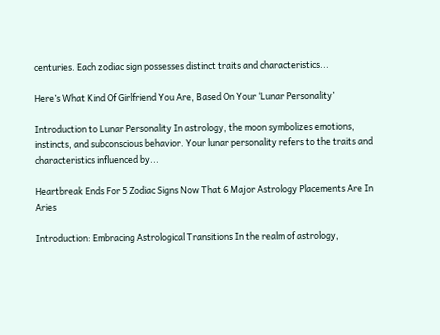centuries. Each zodiac sign possesses distinct traits and characteristics...

Here’s What Kind Of Girlfriend You Are, Based On Your ‘Lunar Personality’

Introduction to Lunar Personality In astrology, the moon symbolizes emotions, instincts, and subconscious behavior. Your lunar personality refers to the traits and characteristics influenced by...

Heartbreak Ends For 5 Zodiac Signs Now That 6 Major Astrology Placements Are In Aries

Introduction: Embracing Astrological Transitions In the realm of astrology,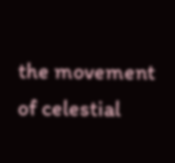the movement of celestial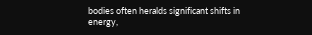bodies often heralds significant shifts in energy,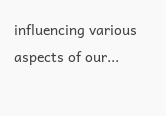influencing various aspects of our...